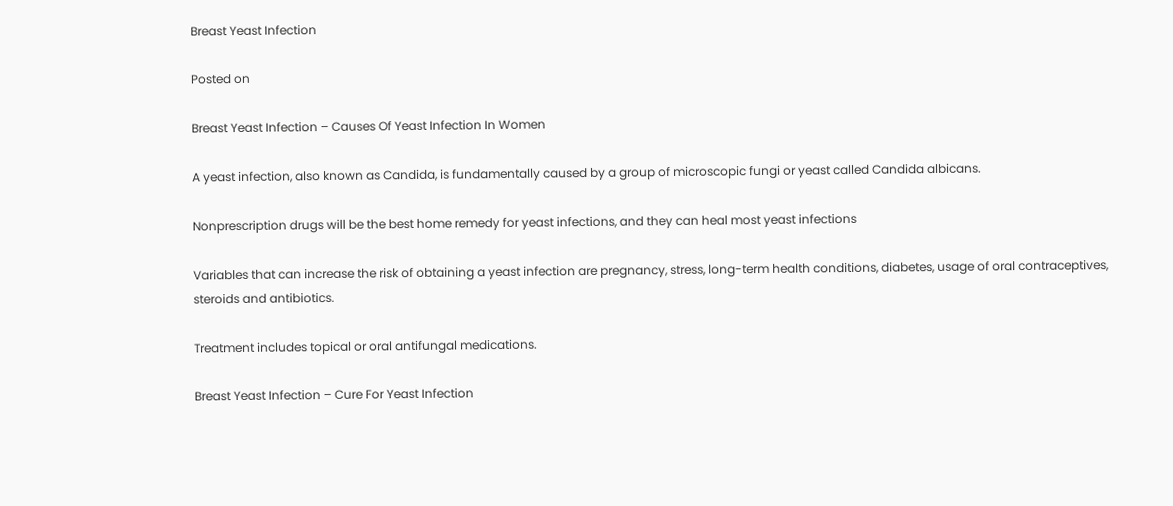Breast Yeast Infection

Posted on

Breast Yeast Infection – Causes Of Yeast Infection In Women

A yeast infection, also known as Candida, is fundamentally caused by a group of microscopic fungi or yeast called Candida albicans.

Nonprescription drugs will be the best home remedy for yeast infections, and they can heal most yeast infections

Variables that can increase the risk of obtaining a yeast infection are pregnancy, stress, long-term health conditions, diabetes, usage of oral contraceptives, steroids and antibiotics.

Treatment includes topical or oral antifungal medications.

Breast Yeast Infection – Cure For Yeast Infection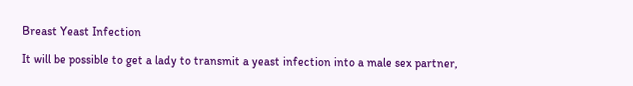Breast Yeast Infection

It will be possible to get a lady to transmit a yeast infection into a male sex partner,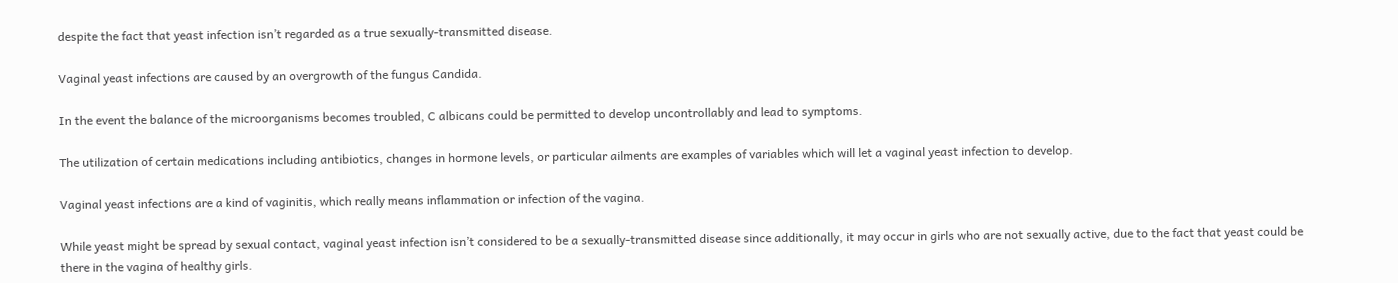despite the fact that yeast infection isn’t regarded as a true sexually-transmitted disease.

Vaginal yeast infections are caused by an overgrowth of the fungus Candida.

In the event the balance of the microorganisms becomes troubled, C albicans could be permitted to develop uncontrollably and lead to symptoms.

The utilization of certain medications including antibiotics, changes in hormone levels, or particular ailments are examples of variables which will let a vaginal yeast infection to develop.

Vaginal yeast infections are a kind of vaginitis, which really means inflammation or infection of the vagina.

While yeast might be spread by sexual contact, vaginal yeast infection isn’t considered to be a sexually-transmitted disease since additionally, it may occur in girls who are not sexually active, due to the fact that yeast could be there in the vagina of healthy girls.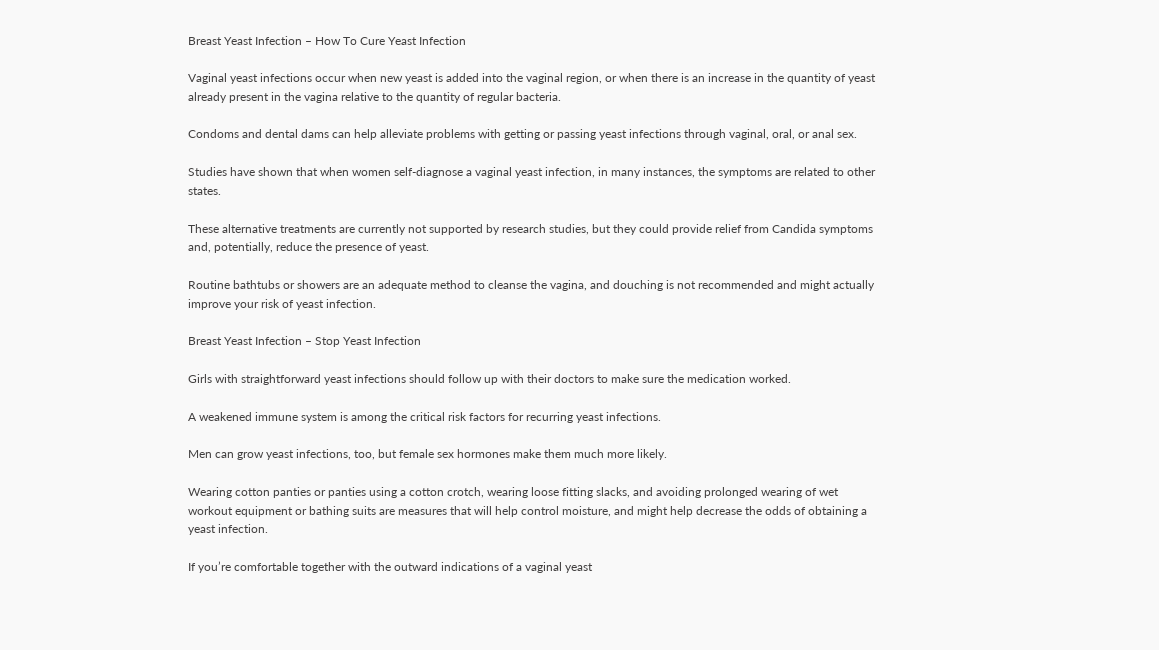Breast Yeast Infection – How To Cure Yeast Infection

Vaginal yeast infections occur when new yeast is added into the vaginal region, or when there is an increase in the quantity of yeast already present in the vagina relative to the quantity of regular bacteria.

Condoms and dental dams can help alleviate problems with getting or passing yeast infections through vaginal, oral, or anal sex.

Studies have shown that when women self-diagnose a vaginal yeast infection, in many instances, the symptoms are related to other states.

These alternative treatments are currently not supported by research studies, but they could provide relief from Candida symptoms and, potentially, reduce the presence of yeast.

Routine bathtubs or showers are an adequate method to cleanse the vagina, and douching is not recommended and might actually improve your risk of yeast infection.

Breast Yeast Infection – Stop Yeast Infection

Girls with straightforward yeast infections should follow up with their doctors to make sure the medication worked.

A weakened immune system is among the critical risk factors for recurring yeast infections.

Men can grow yeast infections, too, but female sex hormones make them much more likely.

Wearing cotton panties or panties using a cotton crotch, wearing loose fitting slacks, and avoiding prolonged wearing of wet workout equipment or bathing suits are measures that will help control moisture, and might help decrease the odds of obtaining a yeast infection.

If you’re comfortable together with the outward indications of a vaginal yeast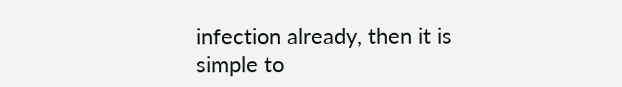infection already, then it is simple to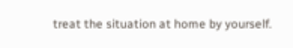treat the situation at home by yourself.